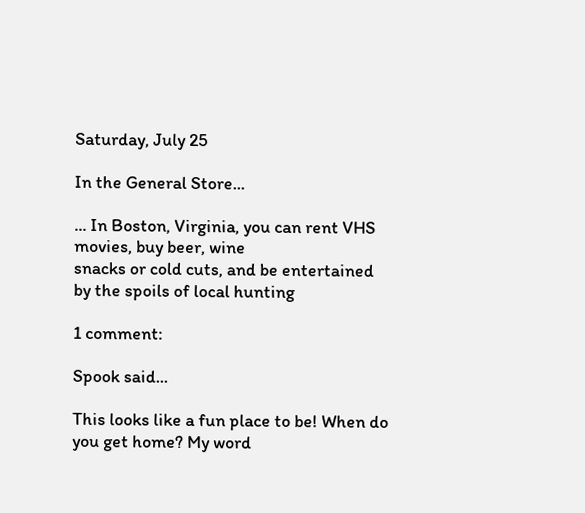Saturday, July 25

In the General Store...

... In Boston, Virginia, you can rent VHS movies, buy beer, wine
snacks or cold cuts, and be entertained by the spoils of local hunting

1 comment:

Spook said...

This looks like a fun place to be! When do you get home? My word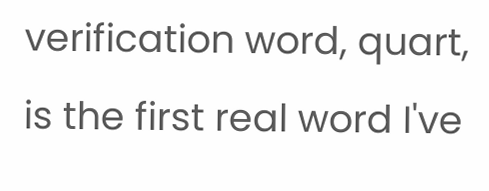verification word, quart, is the first real word I've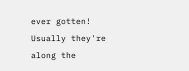ever gotten! Usually they're along the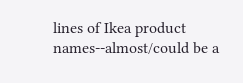lines of Ikea product names--almost/could be a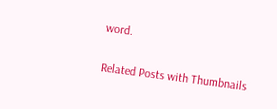word.

Related Posts with Thumbnails